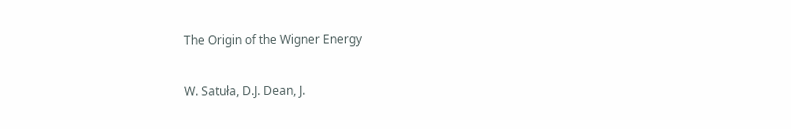The Origin of the Wigner Energy

W. Satuła, D.J. Dean, J.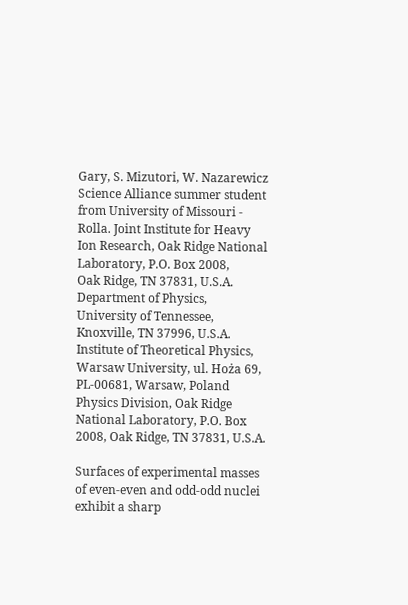Gary, S. Mizutori, W. Nazarewicz Science Alliance summer student from University of Missouri - Rolla. Joint Institute for Heavy Ion Research, Oak Ridge National Laboratory, P.O. Box 2008,
Oak Ridge, TN 37831, U.S.A.
Department of Physics, University of Tennessee, Knoxville, TN 37996, U.S.A.
Institute of Theoretical Physics, Warsaw University, ul. Hoża 69, PL-00681, Warsaw, Poland
Physics Division, Oak Ridge National Laboratory, P.O. Box 2008, Oak Ridge, TN 37831, U.S.A.

Surfaces of experimental masses of even-even and odd-odd nuclei exhibit a sharp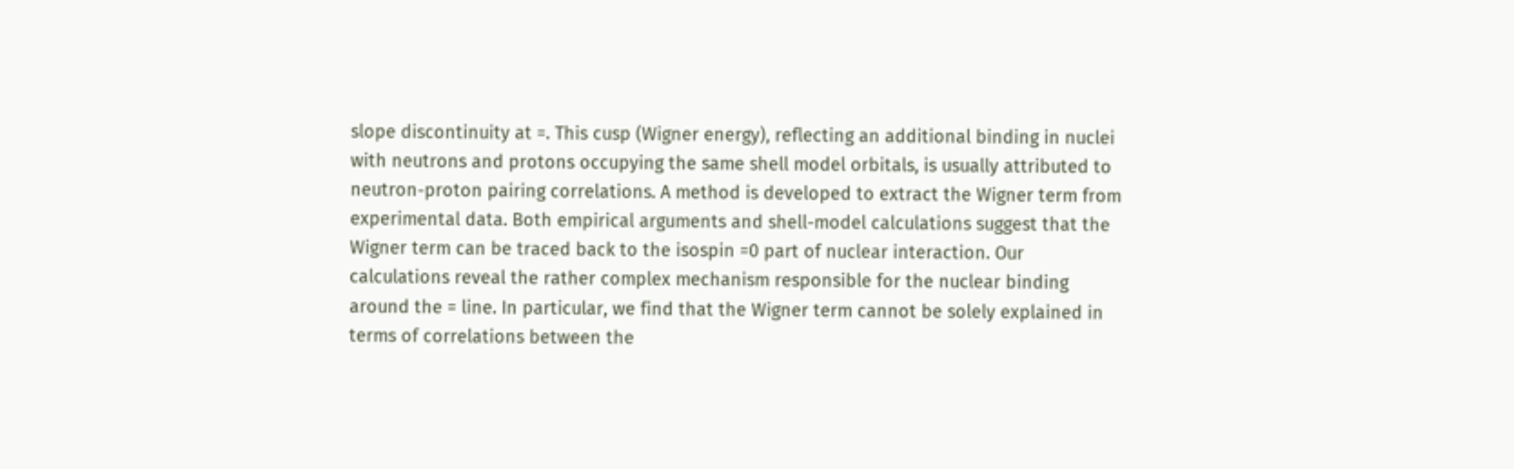slope discontinuity at =. This cusp (Wigner energy), reflecting an additional binding in nuclei with neutrons and protons occupying the same shell model orbitals, is usually attributed to neutron-proton pairing correlations. A method is developed to extract the Wigner term from experimental data. Both empirical arguments and shell-model calculations suggest that the Wigner term can be traced back to the isospin =0 part of nuclear interaction. Our calculations reveal the rather complex mechanism responsible for the nuclear binding around the = line. In particular, we find that the Wigner term cannot be solely explained in terms of correlations between the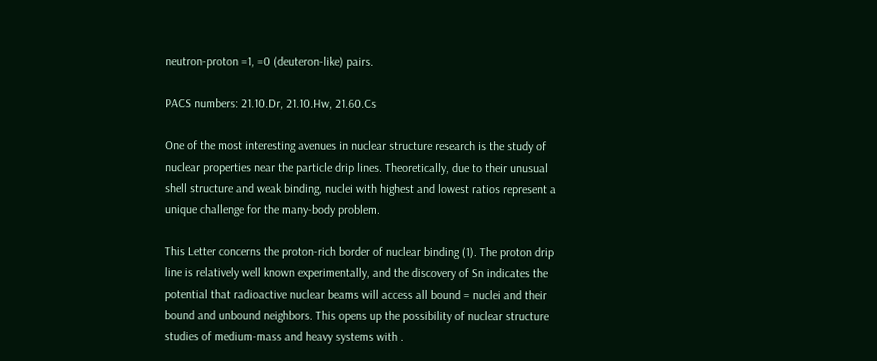neutron-proton =1, =0 (deuteron-like) pairs.

PACS numbers: 21.10.Dr, 21.10.Hw, 21.60.Cs

One of the most interesting avenues in nuclear structure research is the study of nuclear properties near the particle drip lines. Theoretically, due to their unusual shell structure and weak binding, nuclei with highest and lowest ratios represent a unique challenge for the many-body problem.

This Letter concerns the proton-rich border of nuclear binding (1). The proton drip line is relatively well known experimentally, and the discovery of Sn indicates the potential that radioactive nuclear beams will access all bound = nuclei and their bound and unbound neighbors. This opens up the possibility of nuclear structure studies of medium-mass and heavy systems with .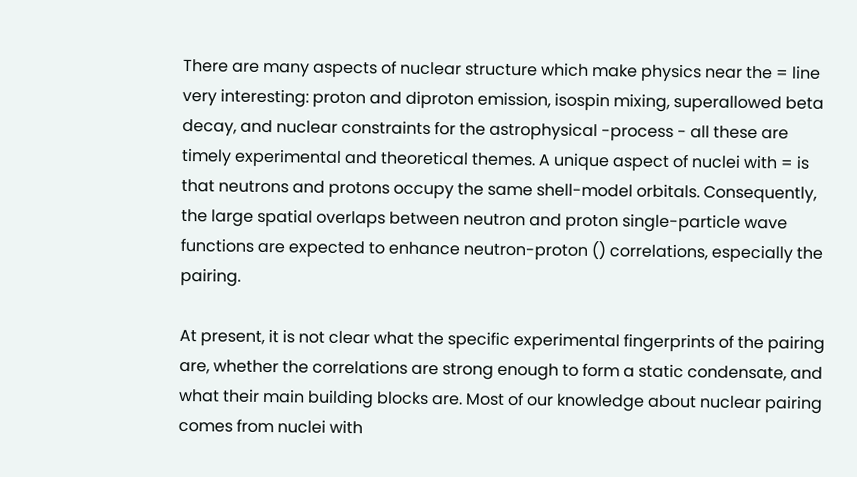There are many aspects of nuclear structure which make physics near the = line very interesting: proton and diproton emission, isospin mixing, superallowed beta decay, and nuclear constraints for the astrophysical -process - all these are timely experimental and theoretical themes. A unique aspect of nuclei with = is that neutrons and protons occupy the same shell-model orbitals. Consequently, the large spatial overlaps between neutron and proton single-particle wave functions are expected to enhance neutron-proton () correlations, especially the pairing.

At present, it is not clear what the specific experimental fingerprints of the pairing are, whether the correlations are strong enough to form a static condensate, and what their main building blocks are. Most of our knowledge about nuclear pairing comes from nuclei with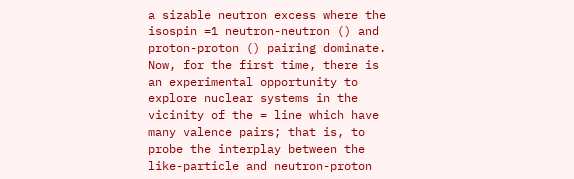a sizable neutron excess where the isospin =1 neutron-neutron () and proton-proton () pairing dominate. Now, for the first time, there is an experimental opportunity to explore nuclear systems in the vicinity of the = line which have many valence pairs; that is, to probe the interplay between the like-particle and neutron-proton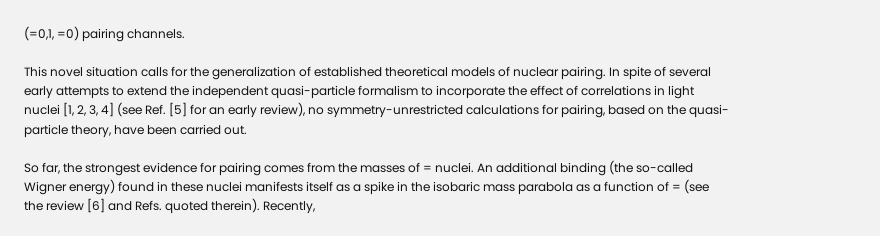(=0,1, =0) pairing channels.

This novel situation calls for the generalization of established theoretical models of nuclear pairing. In spite of several early attempts to extend the independent quasi-particle formalism to incorporate the effect of correlations in light nuclei [1, 2, 3, 4] (see Ref. [5] for an early review), no symmetry-unrestricted calculations for pairing, based on the quasi-particle theory, have been carried out.

So far, the strongest evidence for pairing comes from the masses of = nuclei. An additional binding (the so-called Wigner energy) found in these nuclei manifests itself as a spike in the isobaric mass parabola as a function of = (see the review [6] and Refs. quoted therein). Recently,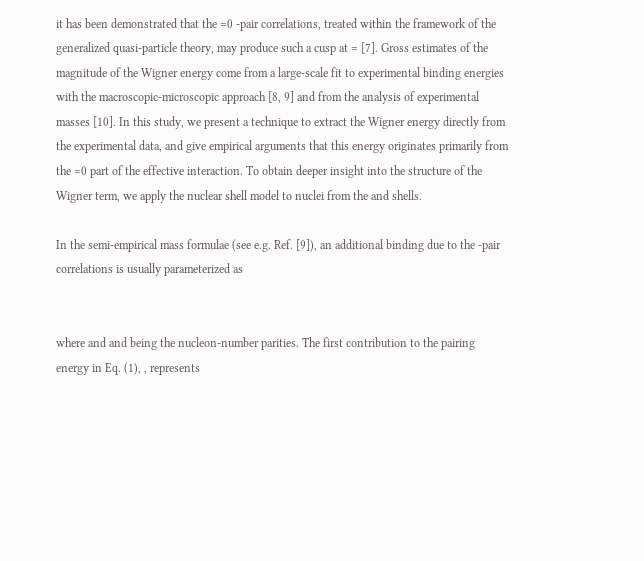it has been demonstrated that the =0 -pair correlations, treated within the framework of the generalized quasi-particle theory, may produce such a cusp at = [7]. Gross estimates of the magnitude of the Wigner energy come from a large-scale fit to experimental binding energies with the macroscopic-microscopic approach [8, 9] and from the analysis of experimental masses [10]. In this study, we present a technique to extract the Wigner energy directly from the experimental data, and give empirical arguments that this energy originates primarily from the =0 part of the effective interaction. To obtain deeper insight into the structure of the Wigner term, we apply the nuclear shell model to nuclei from the and shells.

In the semi-empirical mass formulae (see e.g. Ref. [9]), an additional binding due to the -pair correlations is usually parameterized as


where and and being the nucleon-number parities. The first contribution to the pairing energy in Eq. (1), , represents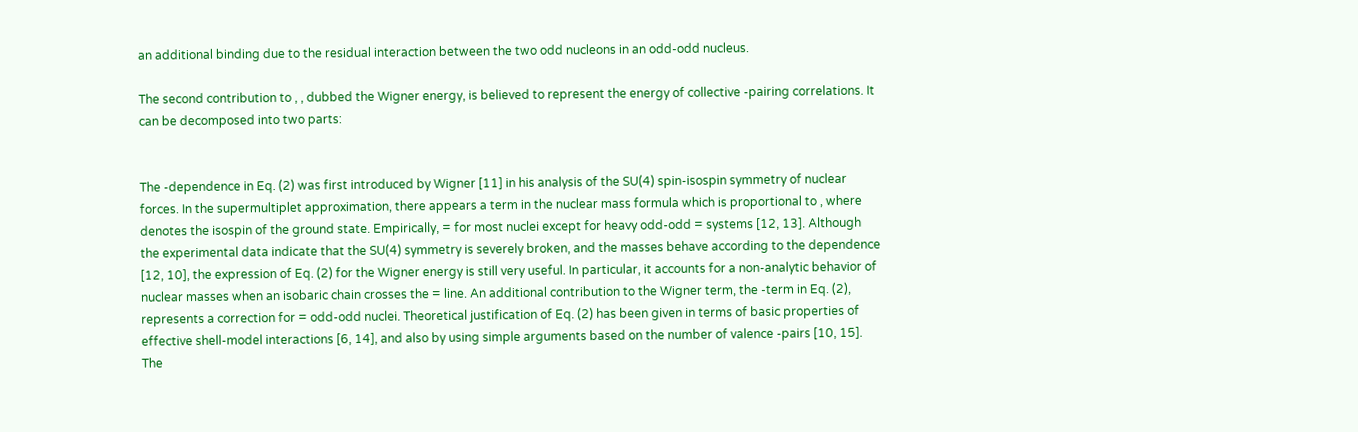an additional binding due to the residual interaction between the two odd nucleons in an odd-odd nucleus.

The second contribution to , , dubbed the Wigner energy, is believed to represent the energy of collective -pairing correlations. It can be decomposed into two parts:


The -dependence in Eq. (2) was first introduced by Wigner [11] in his analysis of the SU(4) spin-isospin symmetry of nuclear forces. In the supermultiplet approximation, there appears a term in the nuclear mass formula which is proportional to , where denotes the isospin of the ground state. Empirically, = for most nuclei except for heavy odd-odd = systems [12, 13]. Although the experimental data indicate that the SU(4) symmetry is severely broken, and the masses behave according to the dependence [12, 10], the expression of Eq. (2) for the Wigner energy is still very useful. In particular, it accounts for a non-analytic behavior of nuclear masses when an isobaric chain crosses the = line. An additional contribution to the Wigner term, the -term in Eq. (2), represents a correction for = odd-odd nuclei. Theoretical justification of Eq. (2) has been given in terms of basic properties of effective shell-model interactions [6, 14], and also by using simple arguments based on the number of valence -pairs [10, 15]. The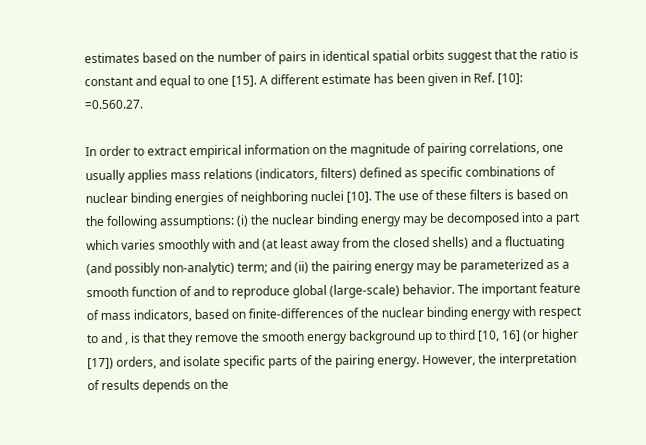estimates based on the number of pairs in identical spatial orbits suggest that the ratio is constant and equal to one [15]. A different estimate has been given in Ref. [10]: =0.560.27.

In order to extract empirical information on the magnitude of pairing correlations, one usually applies mass relations (indicators, filters) defined as specific combinations of nuclear binding energies of neighboring nuclei [10]. The use of these filters is based on the following assumptions: (i) the nuclear binding energy may be decomposed into a part which varies smoothly with and (at least away from the closed shells) and a fluctuating (and possibly non-analytic) term; and (ii) the pairing energy may be parameterized as a smooth function of and to reproduce global (large-scale) behavior. The important feature of mass indicators, based on finite-differences of the nuclear binding energy with respect to and , is that they remove the smooth energy background up to third [10, 16] (or higher [17]) orders, and isolate specific parts of the pairing energy. However, the interpretation of results depends on the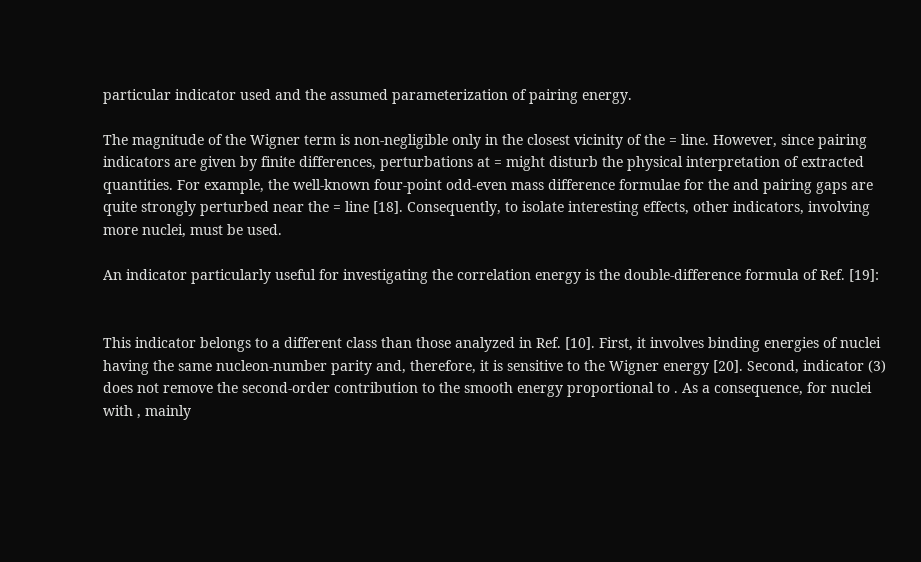particular indicator used and the assumed parameterization of pairing energy.

The magnitude of the Wigner term is non-negligible only in the closest vicinity of the = line. However, since pairing indicators are given by finite differences, perturbations at = might disturb the physical interpretation of extracted quantities. For example, the well-known four-point odd-even mass difference formulae for the and pairing gaps are quite strongly perturbed near the = line [18]. Consequently, to isolate interesting effects, other indicators, involving more nuclei, must be used.

An indicator particularly useful for investigating the correlation energy is the double-difference formula of Ref. [19]:


This indicator belongs to a different class than those analyzed in Ref. [10]. First, it involves binding energies of nuclei having the same nucleon-number parity and, therefore, it is sensitive to the Wigner energy [20]. Second, indicator (3) does not remove the second-order contribution to the smooth energy proportional to . As a consequence, for nuclei with , mainly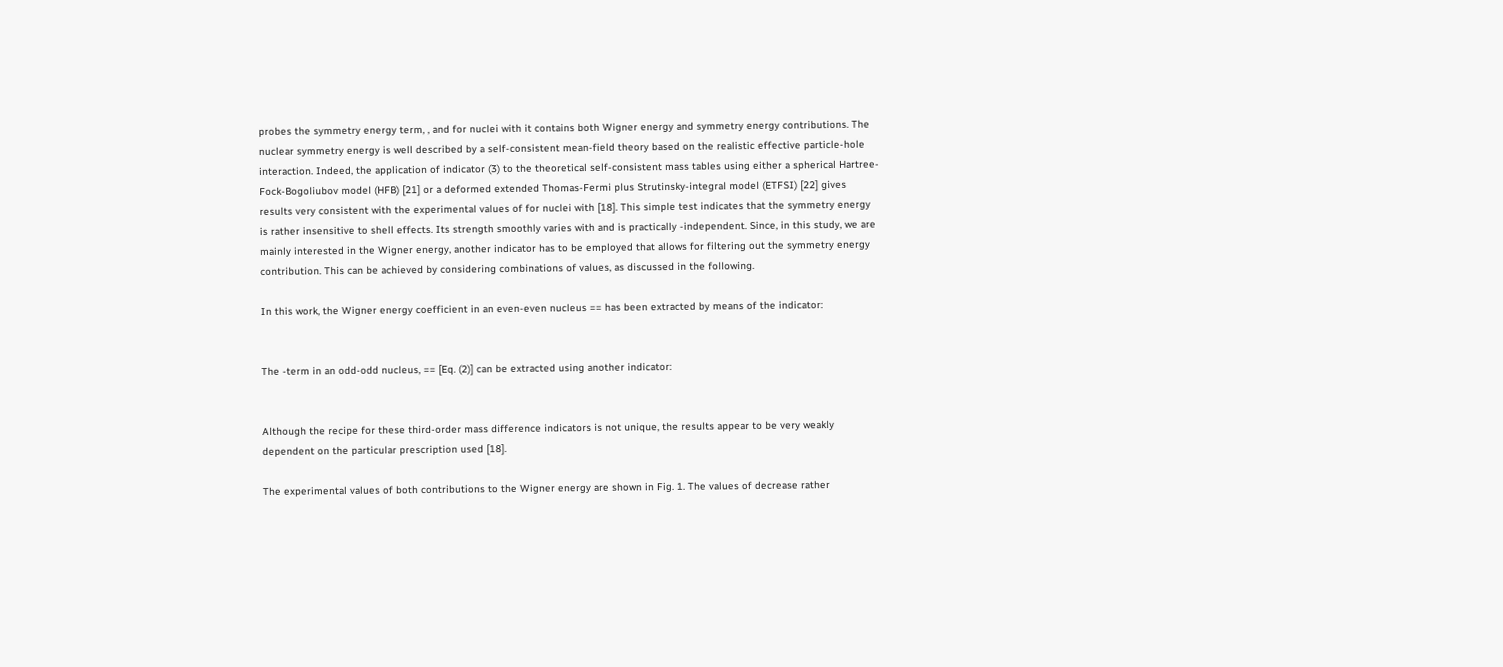probes the symmetry energy term, , and for nuclei with it contains both Wigner energy and symmetry energy contributions. The nuclear symmetry energy is well described by a self-consistent mean-field theory based on the realistic effective particle-hole interaction. Indeed, the application of indicator (3) to the theoretical self-consistent mass tables using either a spherical Hartree-Fock-Bogoliubov model (HFB) [21] or a deformed extended Thomas-Fermi plus Strutinsky-integral model (ETFSI) [22] gives results very consistent with the experimental values of for nuclei with [18]. This simple test indicates that the symmetry energy is rather insensitive to shell effects. Its strength smoothly varies with and is practically -independent. Since, in this study, we are mainly interested in the Wigner energy, another indicator has to be employed that allows for filtering out the symmetry energy contribution. This can be achieved by considering combinations of values, as discussed in the following.

In this work, the Wigner energy coefficient in an even-even nucleus == has been extracted by means of the indicator:


The -term in an odd-odd nucleus, == [Eq. (2)] can be extracted using another indicator:


Although the recipe for these third-order mass difference indicators is not unique, the results appear to be very weakly dependent on the particular prescription used [18].

The experimental values of both contributions to the Wigner energy are shown in Fig. 1. The values of decrease rather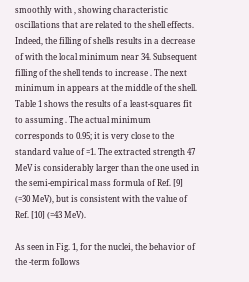smoothly with , showing characteristic oscillations that are related to the shell effects. Indeed, the filling of shells results in a decrease of with the local minimum near 34. Subsequent filling of the shell tends to increase . The next minimum in appears at the middle of the shell. Table 1 shows the results of a least-squares fit to assuming . The actual minimum corresponds to 0.95; it is very close to the standard value of =1. The extracted strength 47 MeV is considerably larger than the one used in the semi-empirical mass formula of Ref. [9] (=30 MeV), but is consistent with the value of Ref. [10] (=43 MeV).

As seen in Fig. 1, for the nuclei, the behavior of the -term follows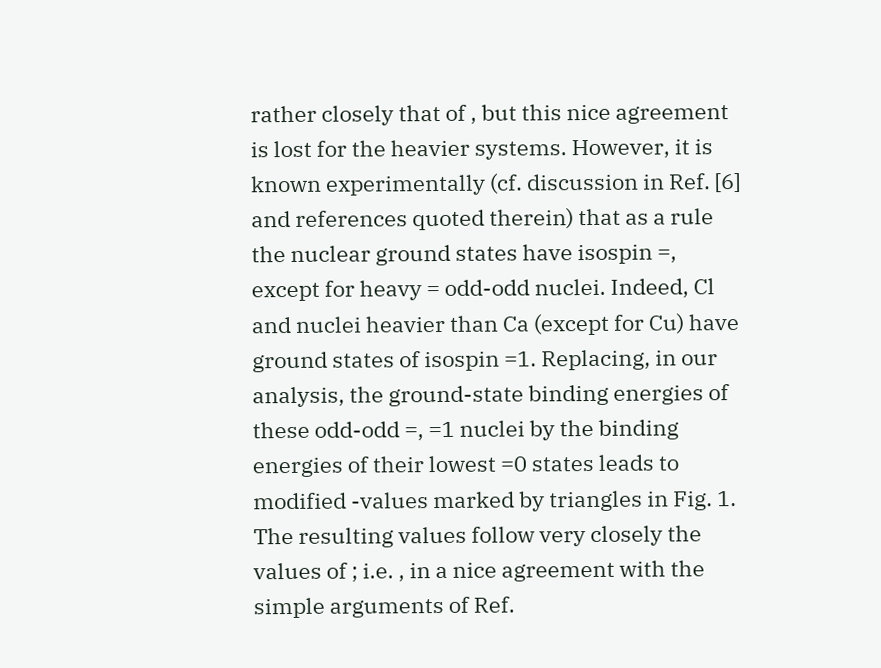rather closely that of , but this nice agreement is lost for the heavier systems. However, it is known experimentally (cf. discussion in Ref. [6] and references quoted therein) that as a rule the nuclear ground states have isospin =, except for heavy = odd-odd nuclei. Indeed, Cl and nuclei heavier than Ca (except for Cu) have ground states of isospin =1. Replacing, in our analysis, the ground-state binding energies of these odd-odd =, =1 nuclei by the binding energies of their lowest =0 states leads to modified -values marked by triangles in Fig. 1. The resulting values follow very closely the values of ; i.e. , in a nice agreement with the simple arguments of Ref.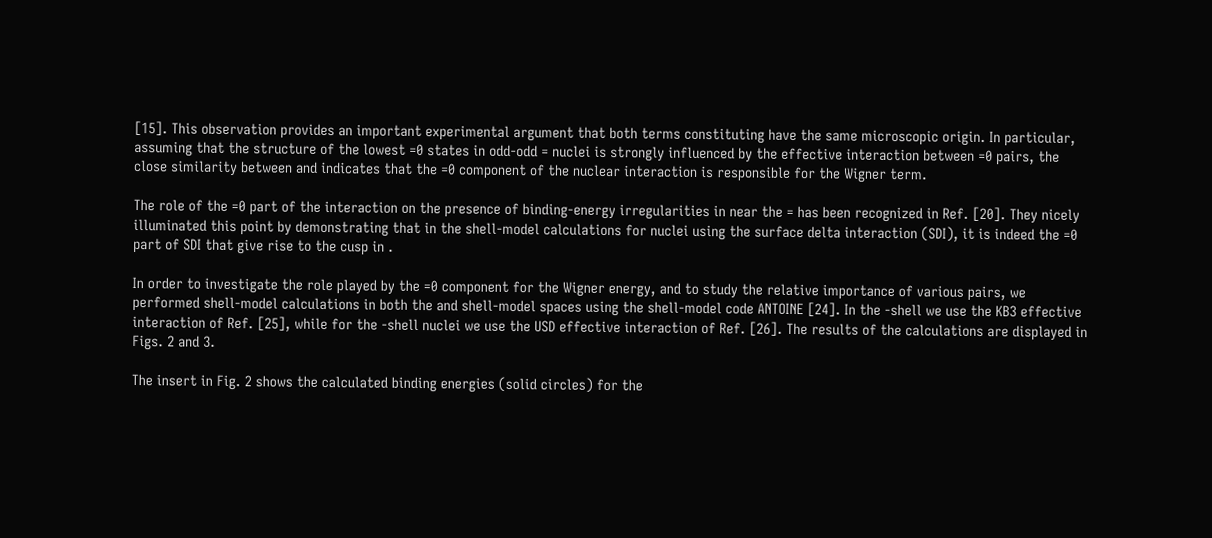[15]. This observation provides an important experimental argument that both terms constituting have the same microscopic origin. In particular, assuming that the structure of the lowest =0 states in odd-odd = nuclei is strongly influenced by the effective interaction between =0 pairs, the close similarity between and indicates that the =0 component of the nuclear interaction is responsible for the Wigner term.

The role of the =0 part of the interaction on the presence of binding-energy irregularities in near the = has been recognized in Ref. [20]. They nicely illuminated this point by demonstrating that in the shell-model calculations for nuclei using the surface delta interaction (SDI), it is indeed the =0 part of SDI that give rise to the cusp in .

In order to investigate the role played by the =0 component for the Wigner energy, and to study the relative importance of various pairs, we performed shell-model calculations in both the and shell-model spaces using the shell-model code ANTOINE [24]. In the -shell we use the KB3 effective interaction of Ref. [25], while for the -shell nuclei we use the USD effective interaction of Ref. [26]. The results of the calculations are displayed in Figs. 2 and 3.

The insert in Fig. 2 shows the calculated binding energies (solid circles) for the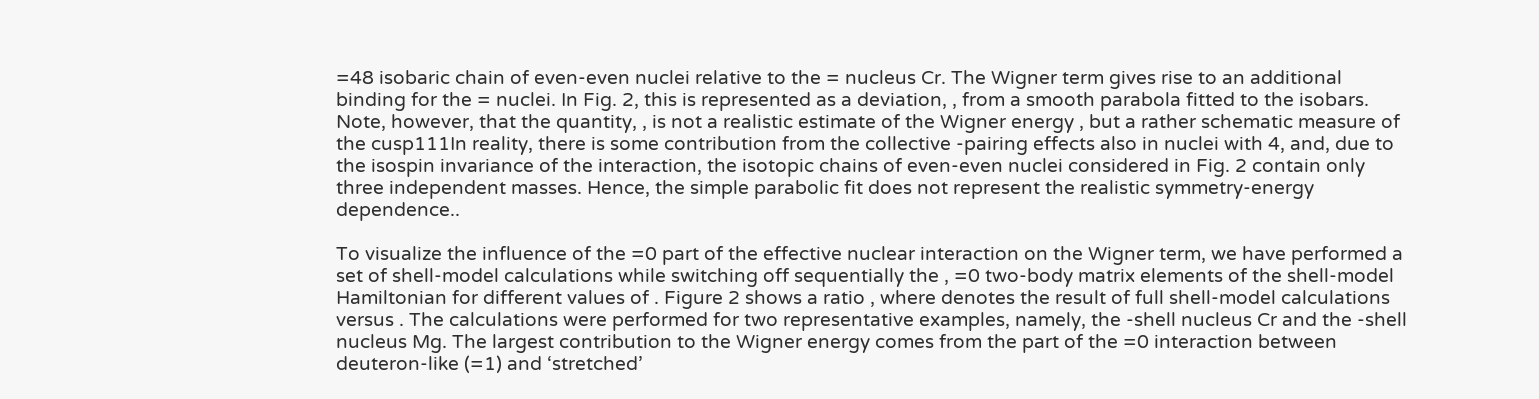=48 isobaric chain of even-even nuclei relative to the = nucleus Cr. The Wigner term gives rise to an additional binding for the = nuclei. In Fig. 2, this is represented as a deviation, , from a smooth parabola fitted to the isobars. Note, however, that the quantity, , is not a realistic estimate of the Wigner energy , but a rather schematic measure of the cusp111In reality, there is some contribution from the collective -pairing effects also in nuclei with 4, and, due to the isospin invariance of the interaction, the isotopic chains of even-even nuclei considered in Fig. 2 contain only three independent masses. Hence, the simple parabolic fit does not represent the realistic symmetry-energy dependence..

To visualize the influence of the =0 part of the effective nuclear interaction on the Wigner term, we have performed a set of shell-model calculations while switching off sequentially the , =0 two-body matrix elements of the shell-model Hamiltonian for different values of . Figure 2 shows a ratio , where denotes the result of full shell-model calculations versus . The calculations were performed for two representative examples, namely, the -shell nucleus Cr and the -shell nucleus Mg. The largest contribution to the Wigner energy comes from the part of the =0 interaction between deuteron-like (=1) and ‘stretched’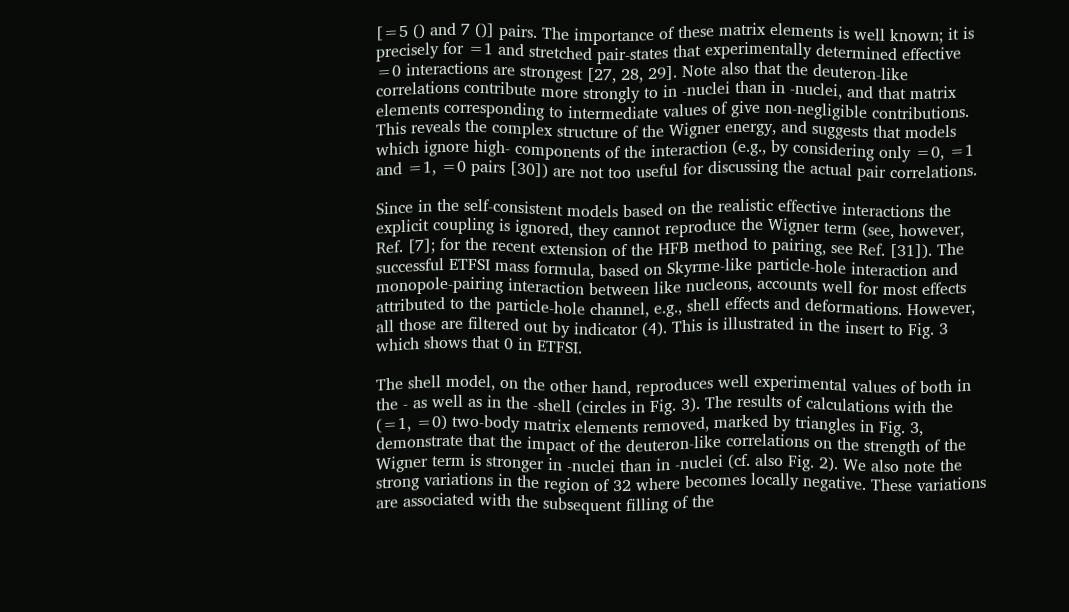[=5 () and 7 ()] pairs. The importance of these matrix elements is well known; it is precisely for =1 and stretched pair-states that experimentally determined effective =0 interactions are strongest [27, 28, 29]. Note also that the deuteron-like correlations contribute more strongly to in -nuclei than in -nuclei, and that matrix elements corresponding to intermediate values of give non-negligible contributions. This reveals the complex structure of the Wigner energy, and suggests that models which ignore high- components of the interaction (e.g., by considering only =0, =1 and =1, =0 pairs [30]) are not too useful for discussing the actual pair correlations.

Since in the self-consistent models based on the realistic effective interactions the explicit coupling is ignored, they cannot reproduce the Wigner term (see, however, Ref. [7]; for the recent extension of the HFB method to pairing, see Ref. [31]). The successful ETFSI mass formula, based on Skyrme-like particle-hole interaction and monopole-pairing interaction between like nucleons, accounts well for most effects attributed to the particle-hole channel, e.g., shell effects and deformations. However, all those are filtered out by indicator (4). This is illustrated in the insert to Fig. 3 which shows that 0 in ETFSI.

The shell model, on the other hand, reproduces well experimental values of both in the - as well as in the -shell (circles in Fig. 3). The results of calculations with the (=1, =0) two-body matrix elements removed, marked by triangles in Fig. 3, demonstrate that the impact of the deuteron-like correlations on the strength of the Wigner term is stronger in -nuclei than in -nuclei (cf. also Fig. 2). We also note the strong variations in the region of 32 where becomes locally negative. These variations are associated with the subsequent filling of the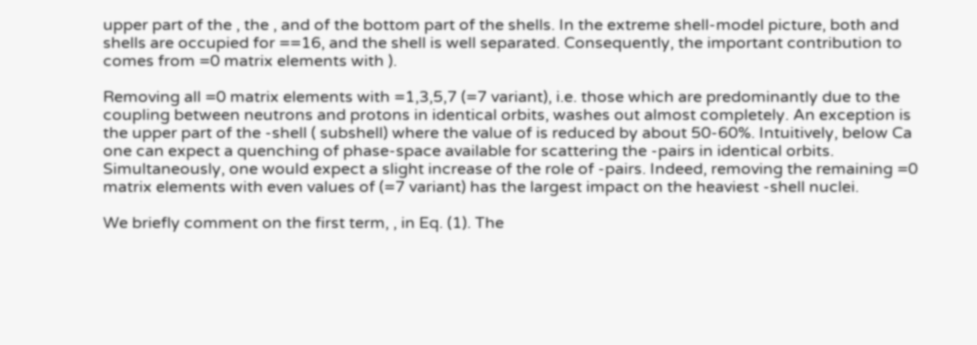upper part of the , the , and of the bottom part of the shells. In the extreme shell-model picture, both and shells are occupied for ==16, and the shell is well separated. Consequently, the important contribution to comes from =0 matrix elements with ).

Removing all =0 matrix elements with =1,3,5,7 (=7 variant), i.e. those which are predominantly due to the coupling between neutrons and protons in identical orbits, washes out almost completely. An exception is the upper part of the -shell ( subshell) where the value of is reduced by about 50-60%. Intuitively, below Ca one can expect a quenching of phase-space available for scattering the -pairs in identical orbits. Simultaneously, one would expect a slight increase of the role of -pairs. Indeed, removing the remaining =0 matrix elements with even values of (=7 variant) has the largest impact on the heaviest -shell nuclei.

We briefly comment on the first term, , in Eq. (1). The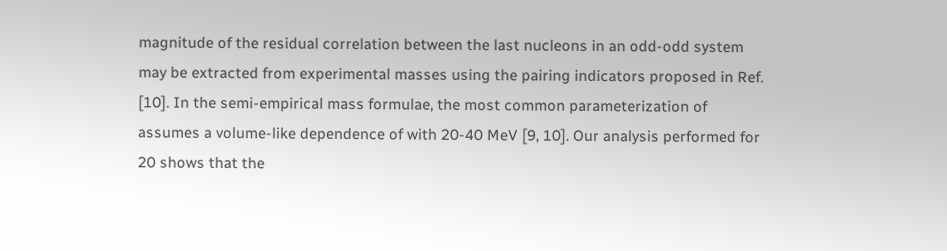magnitude of the residual correlation between the last nucleons in an odd-odd system may be extracted from experimental masses using the pairing indicators proposed in Ref. [10]. In the semi-empirical mass formulae, the most common parameterization of assumes a volume-like dependence of with 20-40 MeV [9, 10]. Our analysis performed for 20 shows that the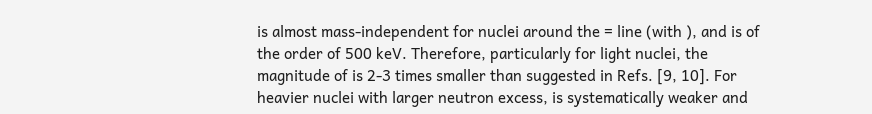is almost mass-independent for nuclei around the = line (with ), and is of the order of 500 keV. Therefore, particularly for light nuclei, the magnitude of is 2-3 times smaller than suggested in Refs. [9, 10]. For heavier nuclei with larger neutron excess, is systematically weaker and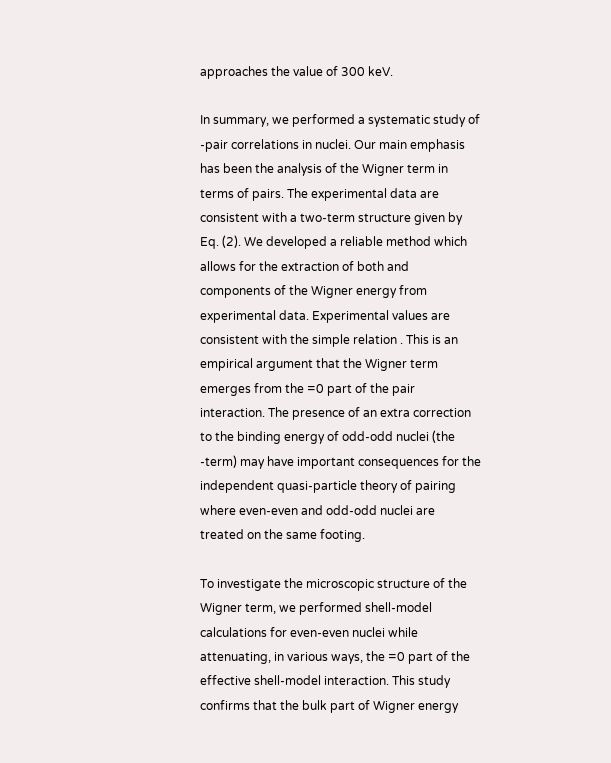approaches the value of 300 keV.

In summary, we performed a systematic study of -pair correlations in nuclei. Our main emphasis has been the analysis of the Wigner term in terms of pairs. The experimental data are consistent with a two-term structure given by Eq. (2). We developed a reliable method which allows for the extraction of both and components of the Wigner energy from experimental data. Experimental values are consistent with the simple relation . This is an empirical argument that the Wigner term emerges from the =0 part of the pair interaction. The presence of an extra correction to the binding energy of odd-odd nuclei (the -term) may have important consequences for the independent quasi-particle theory of pairing where even-even and odd-odd nuclei are treated on the same footing.

To investigate the microscopic structure of the Wigner term, we performed shell-model calculations for even-even nuclei while attenuating, in various ways, the =0 part of the effective shell-model interaction. This study confirms that the bulk part of Wigner energy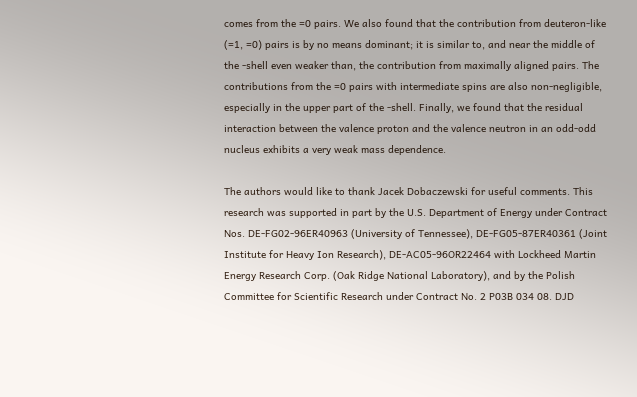comes from the =0 pairs. We also found that the contribution from deuteron-like (=1, =0) pairs is by no means dominant; it is similar to, and near the middle of the -shell even weaker than, the contribution from maximally aligned pairs. The contributions from the =0 pairs with intermediate spins are also non-negligible, especially in the upper part of the -shell. Finally, we found that the residual interaction between the valence proton and the valence neutron in an odd-odd nucleus exhibits a very weak mass dependence.

The authors would like to thank Jacek Dobaczewski for useful comments. This research was supported in part by the U.S. Department of Energy under Contract Nos. DE-FG02-96ER40963 (University of Tennessee), DE-FG05-87ER40361 (Joint Institute for Heavy Ion Research), DE-AC05-96OR22464 with Lockheed Martin Energy Research Corp. (Oak Ridge National Laboratory), and by the Polish Committee for Scientific Research under Contract No. 2 P03B 034 08. DJD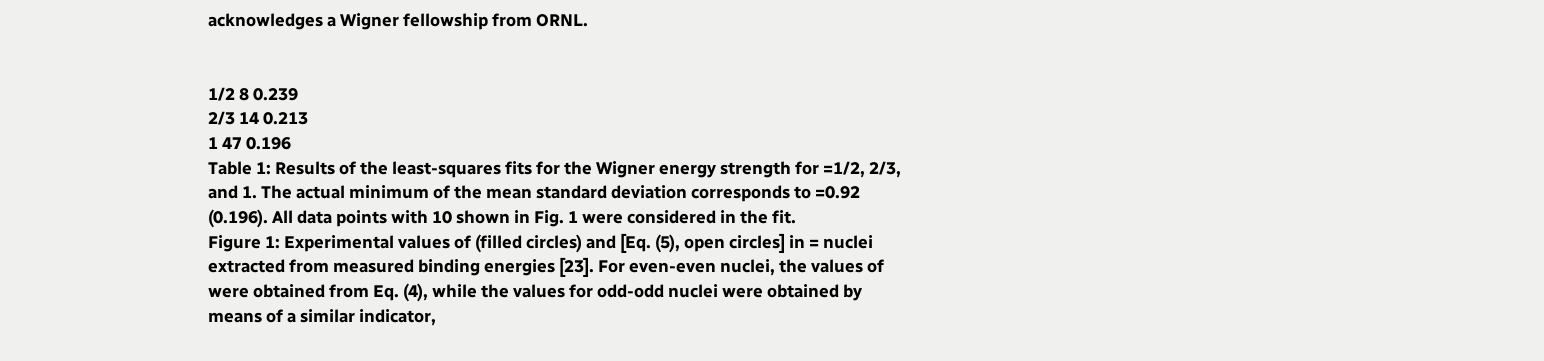acknowledges a Wigner fellowship from ORNL.


1/2 8 0.239
2/3 14 0.213
1 47 0.196
Table 1: Results of the least-squares fits for the Wigner energy strength for =1/2, 2/3, and 1. The actual minimum of the mean standard deviation corresponds to =0.92 (0.196). All data points with 10 shown in Fig. 1 were considered in the fit.
Figure 1: Experimental values of (filled circles) and [Eq. (5), open circles] in = nuclei extracted from measured binding energies [23]. For even-even nuclei, the values of were obtained from Eq. (4), while the values for odd-odd nuclei were obtained by means of a similar indicator,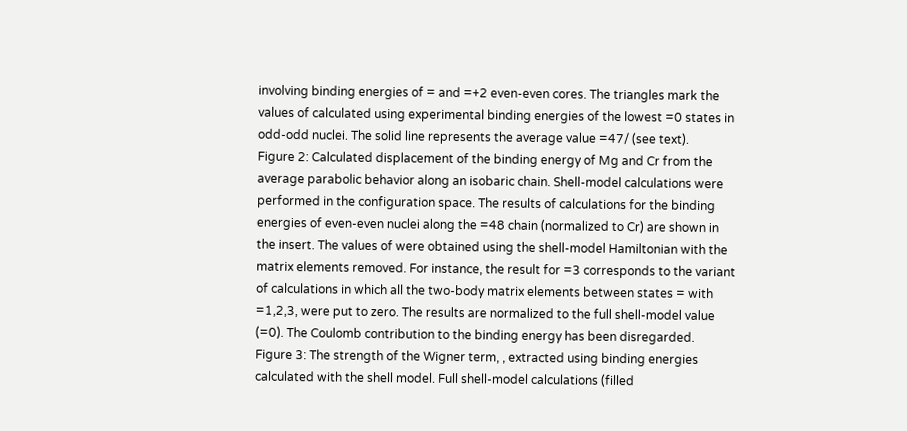involving binding energies of = and =+2 even-even cores. The triangles mark the values of calculated using experimental binding energies of the lowest =0 states in odd-odd nuclei. The solid line represents the average value =47/ (see text).
Figure 2: Calculated displacement of the binding energy of Mg and Cr from the average parabolic behavior along an isobaric chain. Shell-model calculations were performed in the configuration space. The results of calculations for the binding energies of even-even nuclei along the =48 chain (normalized to Cr) are shown in the insert. The values of were obtained using the shell-model Hamiltonian with the matrix elements removed. For instance, the result for =3 corresponds to the variant of calculations in which all the two-body matrix elements between states = with =1,2,3, were put to zero. The results are normalized to the full shell-model value (=0). The Coulomb contribution to the binding energy has been disregarded.
Figure 3: The strength of the Wigner term, , extracted using binding energies calculated with the shell model. Full shell-model calculations (filled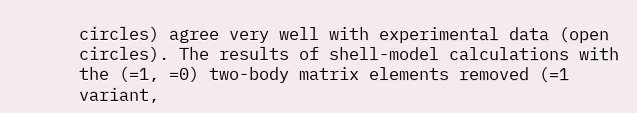circles) agree very well with experimental data (open circles). The results of shell-model calculations with the (=1, =0) two-body matrix elements removed (=1 variant,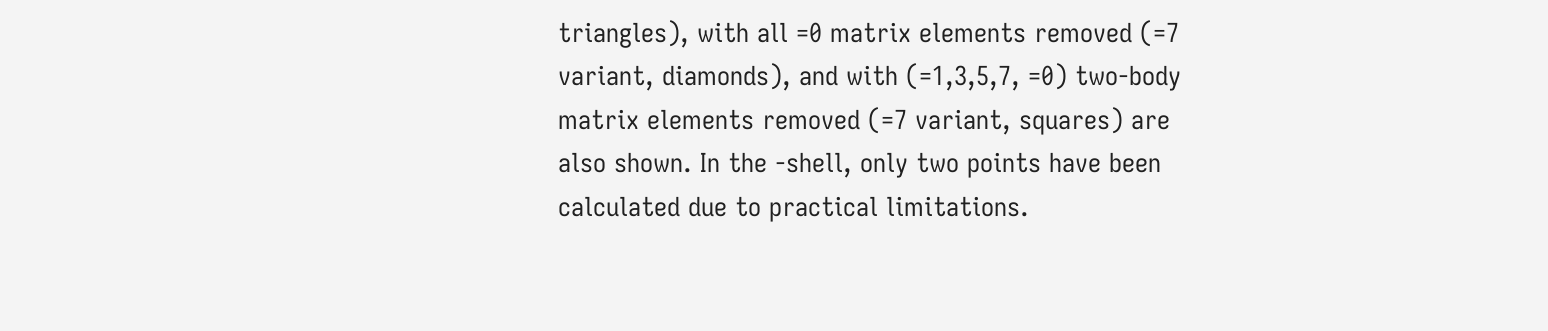triangles), with all =0 matrix elements removed (=7 variant, diamonds), and with (=1,3,5,7, =0) two-body matrix elements removed (=7 variant, squares) are also shown. In the -shell, only two points have been calculated due to practical limitations.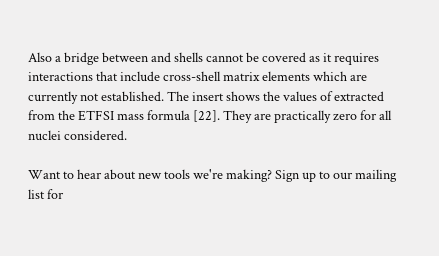Also a bridge between and shells cannot be covered as it requires interactions that include cross-shell matrix elements which are currently not established. The insert shows the values of extracted from the ETFSI mass formula [22]. They are practically zero for all nuclei considered.

Want to hear about new tools we're making? Sign up to our mailing list for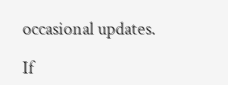occasional updates.

If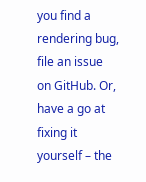you find a rendering bug, file an issue on GitHub. Or, have a go at fixing it yourself – the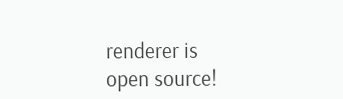renderer is open source!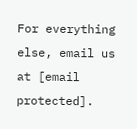For everything else, email us at [email protected].